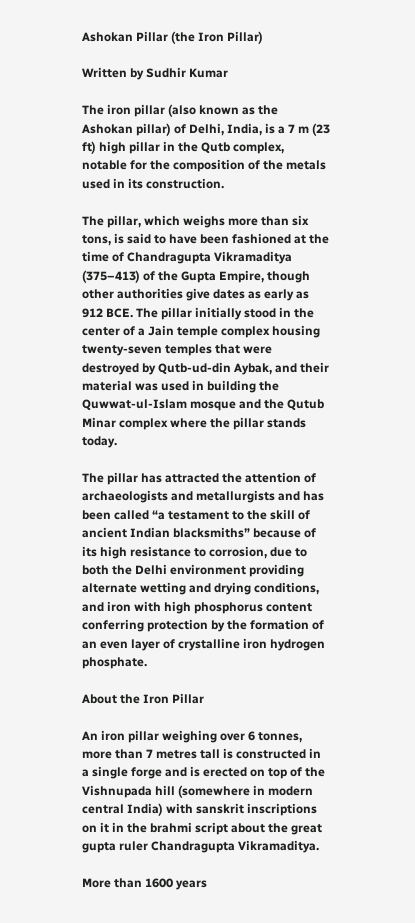Ashokan Pillar (the Iron Pillar)

Written by Sudhir Kumar

The iron pillar (also known as the Ashokan pillar) of Delhi, India, is a 7 m (23 ft) high pillar in the Qutb complex, notable for the composition of the metals used in its construction.

The pillar, which weighs more than six tons, is said to have been fashioned at the time of Chandragupta Vikramaditya (375–413) of the Gupta Empire, though other authorities give dates as early as 912 BCE. The pillar initially stood in the center of a Jain temple complex housing twenty-seven temples that were destroyed by Qutb-ud-din Aybak, and their material was used in building the Quwwat-ul-Islam mosque and the Qutub Minar complex where the pillar stands today.

The pillar has attracted the attention of archaeologists and metallurgists and has been called “a testament to the skill of ancient Indian blacksmiths” because of its high resistance to corrosion, due to both the Delhi environment providing alternate wetting and drying conditions, and iron with high phosphorus content conferring protection by the formation of an even layer of crystalline iron hydrogen phosphate.

About the Iron Pillar

An iron pillar weighing over 6 tonnes, more than 7 metres tall is constructed in a single forge and is erected on top of the Vishnupada hill (somewhere in modern central India) with sanskrit inscriptions on it in the brahmi script about the great gupta ruler Chandragupta Vikramaditya.

More than 1600 years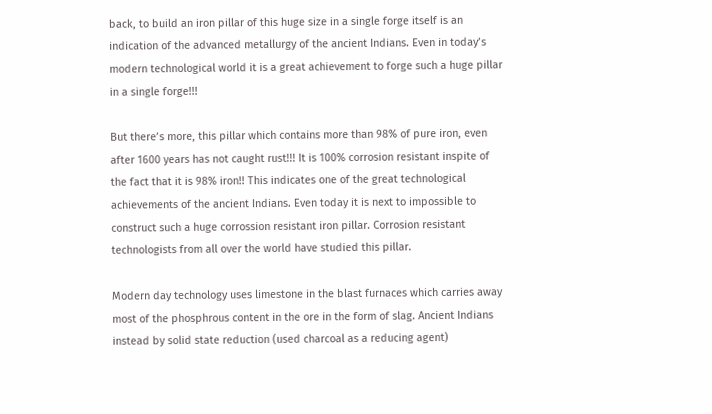back, to build an iron pillar of this huge size in a single forge itself is an indication of the advanced metallurgy of the ancient Indians. Even in today’s modern technological world it is a great achievement to forge such a huge pillar in a single forge!!!

But there’s more, this pillar which contains more than 98% of pure iron, even after 1600 years has not caught rust!!! It is 100% corrosion resistant inspite of the fact that it is 98% iron!! This indicates one of the great technological achievements of the ancient Indians. Even today it is next to impossible to construct such a huge corrossion resistant iron pillar. Corrosion resistant technologists from all over the world have studied this pillar.

Modern day technology uses limestone in the blast furnaces which carries away most of the phosphrous content in the ore in the form of slag. Ancient Indians instead by solid state reduction (used charcoal as a reducing agent)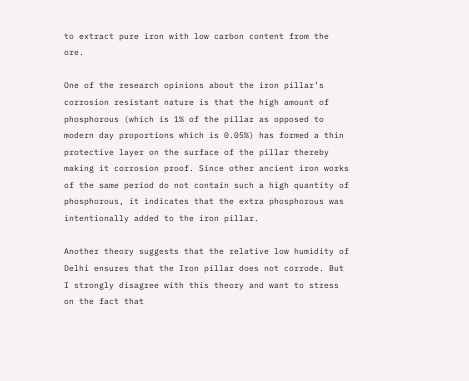to extract pure iron with low carbon content from the ore.

One of the research opinions about the iron pillar’s corrosion resistant nature is that the high amount of phosphorous (which is 1% of the pillar as opposed to modern day proportions which is 0.05%) has formed a thin protective layer on the surface of the pillar thereby making it corrosion proof. Since other ancient iron works of the same period do not contain such a high quantity of phosphorous, it indicates that the extra phosphorous was intentionally added to the iron pillar.

Another theory suggests that the relative low humidity of Delhi ensures that the Iron pillar does not corrode. But I strongly disagree with this theory and want to stress on the fact that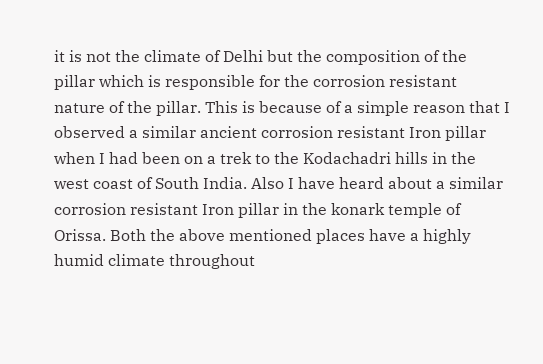it is not the climate of Delhi but the composition of the pillar which is responsible for the corrosion resistant nature of the pillar. This is because of a simple reason that I observed a similar ancient corrosion resistant Iron pillar when I had been on a trek to the Kodachadri hills in the west coast of South India. Also I have heard about a similar corrosion resistant Iron pillar in the konark temple of Orissa. Both the above mentioned places have a highly humid climate throughout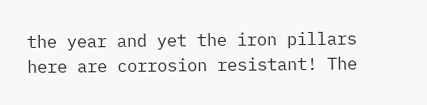the year and yet the iron pillars here are corrosion resistant! The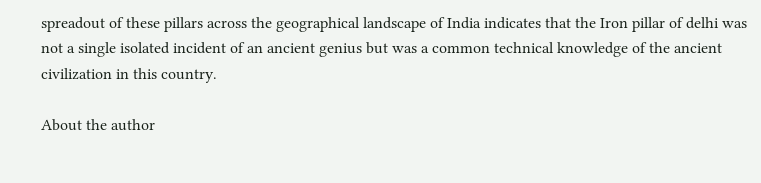spreadout of these pillars across the geographical landscape of India indicates that the Iron pillar of delhi was not a single isolated incident of an ancient genius but was a common technical knowledge of the ancient civilization in this country.

About the author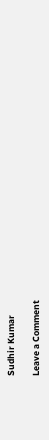Sudhir Kumar

Leave a Comment